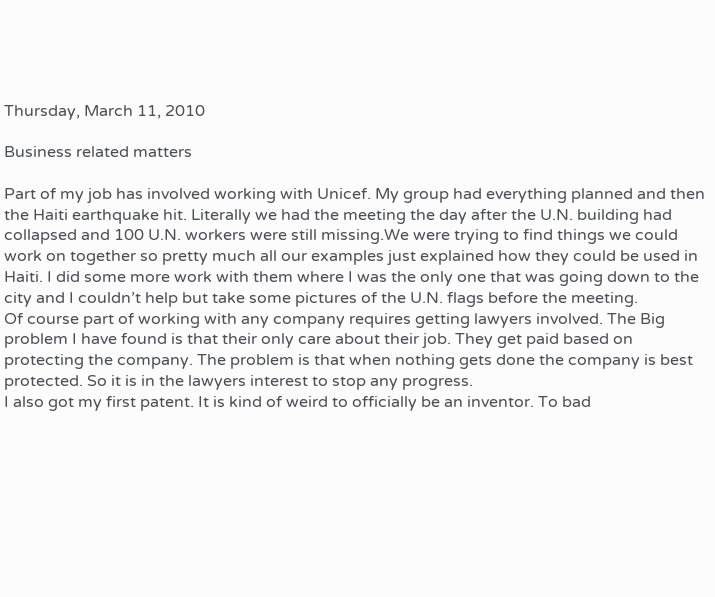Thursday, March 11, 2010

Business related matters

Part of my job has involved working with Unicef. My group had everything planned and then the Haiti earthquake hit. Literally we had the meeting the day after the U.N. building had collapsed and 100 U.N. workers were still missing.We were trying to find things we could work on together so pretty much all our examples just explained how they could be used in Haiti. I did some more work with them where I was the only one that was going down to the city and I couldn’t help but take some pictures of the U.N. flags before the meeting.
Of course part of working with any company requires getting lawyers involved. The Big problem I have found is that their only care about their job. They get paid based on protecting the company. The problem is that when nothing gets done the company is best protected. So it is in the lawyers interest to stop any progress.
I also got my first patent. It is kind of weird to officially be an inventor. To bad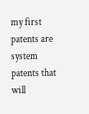my first patents are system patents that will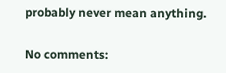probably never mean anything.

No comments: